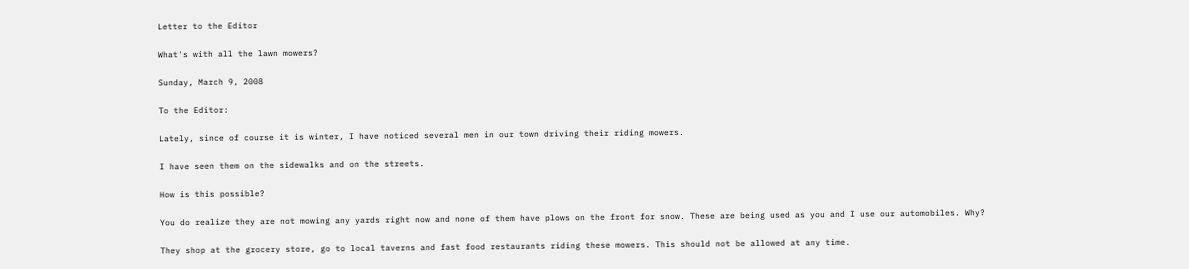Letter to the Editor

What's with all the lawn mowers?

Sunday, March 9, 2008

To the Editor:

Lately, since of course it is winter, I have noticed several men in our town driving their riding mowers.

I have seen them on the sidewalks and on the streets.

How is this possible?

You do realize they are not mowing any yards right now and none of them have plows on the front for snow. These are being used as you and I use our automobiles. Why?

They shop at the grocery store, go to local taverns and fast food restaurants riding these mowers. This should not be allowed at any time.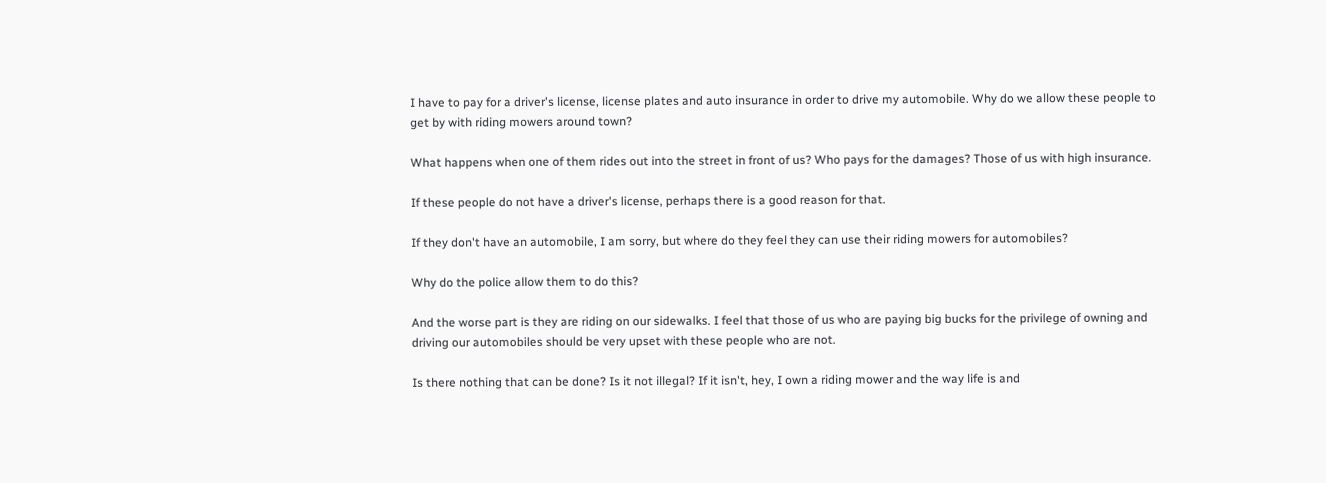I have to pay for a driver's license, license plates and auto insurance in order to drive my automobile. Why do we allow these people to get by with riding mowers around town?

What happens when one of them rides out into the street in front of us? Who pays for the damages? Those of us with high insurance.

If these people do not have a driver's license, perhaps there is a good reason for that.

If they don't have an automobile, I am sorry, but where do they feel they can use their riding mowers for automobiles?

Why do the police allow them to do this?

And the worse part is they are riding on our sidewalks. I feel that those of us who are paying big bucks for the privilege of owning and driving our automobiles should be very upset with these people who are not.

Is there nothing that can be done? Is it not illegal? If it isn't, hey, I own a riding mower and the way life is and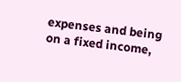expenses and being on a fixed income,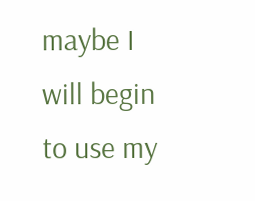maybe I will begin to use my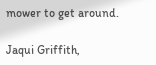mower to get around.

Jaqui Griffith,